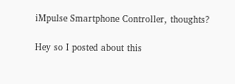iMpulse Smartphone Controller, thoughts?

Hey so I posted about this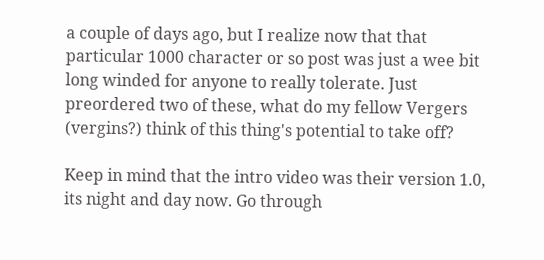a couple of days ago, but I realize now that that particular 1000 character or so post was just a wee bit long winded for anyone to really tolerate. Just preordered two of these, what do my fellow Vergers (vergins?) think of this thing's potential to take off?

Keep in mind that the intro video was their version 1.0, its night and day now. Go through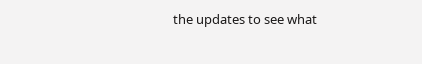the updates to see what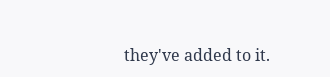they've added to it.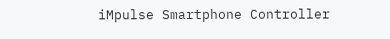iMpulse Smartphone Controller